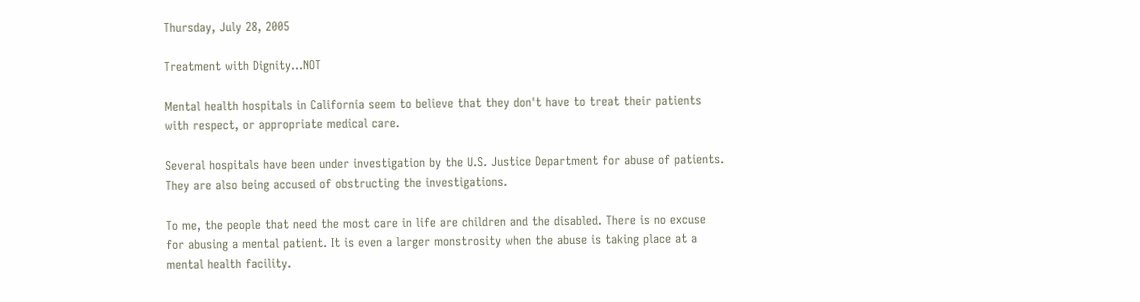Thursday, July 28, 2005

Treatment with Dignity...NOT

Mental health hospitals in California seem to believe that they don't have to treat their patients with respect, or appropriate medical care.

Several hospitals have been under investigation by the U.S. Justice Department for abuse of patients. They are also being accused of obstructing the investigations.

To me, the people that need the most care in life are children and the disabled. There is no excuse for abusing a mental patient. It is even a larger monstrosity when the abuse is taking place at a mental health facility.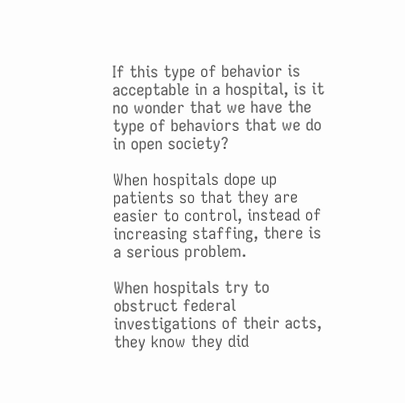If this type of behavior is acceptable in a hospital, is it no wonder that we have the type of behaviors that we do in open society?

When hospitals dope up patients so that they are easier to control, instead of increasing staffing, there is a serious problem.

When hospitals try to obstruct federal investigations of their acts, they know they did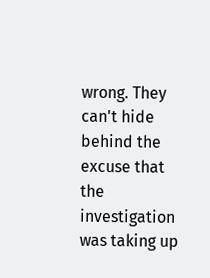wrong. They can't hide behind the excuse that the investigation was taking up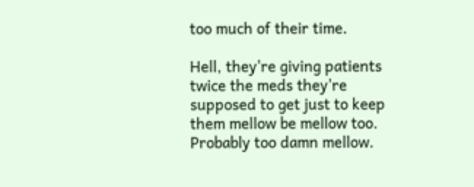too much of their time.

Hell, they're giving patients twice the meds they're supposed to get just to keep them mellow be mellow too. Probably too damn mellow.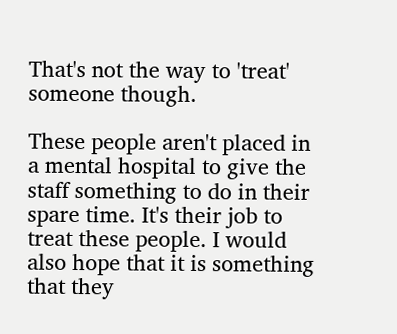That's not the way to 'treat' someone though.

These people aren't placed in a mental hospital to give the staff something to do in their spare time. It's their job to treat these people. I would also hope that it is something that they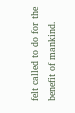felt called to do for the benefit of mankind.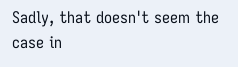Sadly, that doesn't seem the case in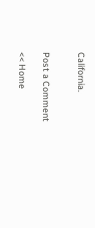California.


Post a Comment

<< Home